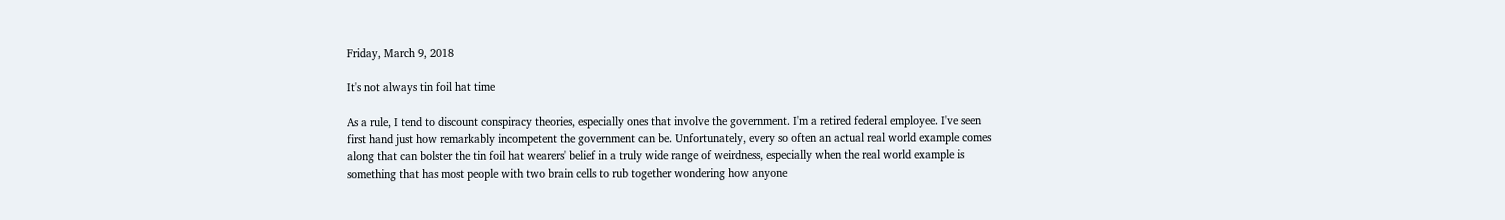Friday, March 9, 2018

It's not always tin foil hat time

As a rule, I tend to discount conspiracy theories, especially ones that involve the government. I'm a retired federal employee. I've seen first hand just how remarkably incompetent the government can be. Unfortunately, every so often an actual real world example comes along that can bolster the tin foil hat wearers' belief in a truly wide range of weirdness, especially when the real world example is something that has most people with two brain cells to rub together wondering how anyone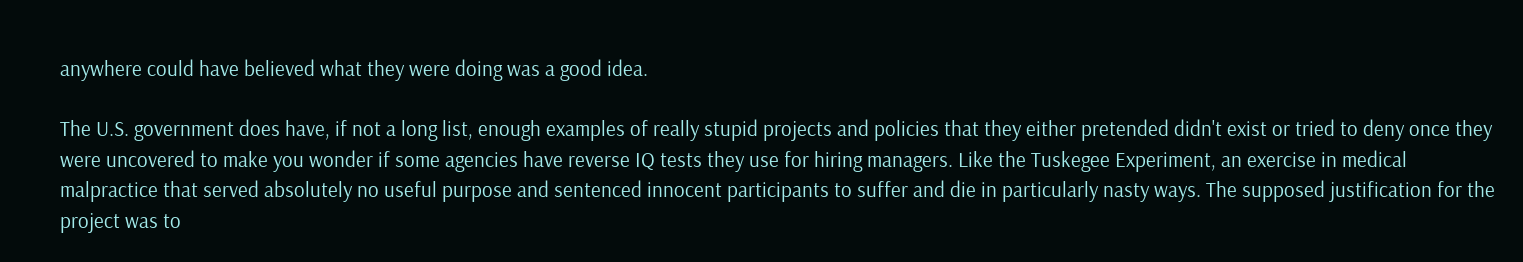anywhere could have believed what they were doing was a good idea.

The U.S. government does have, if not a long list, enough examples of really stupid projects and policies that they either pretended didn't exist or tried to deny once they were uncovered to make you wonder if some agencies have reverse IQ tests they use for hiring managers. Like the Tuskegee Experiment, an exercise in medical malpractice that served absolutely no useful purpose and sentenced innocent participants to suffer and die in particularly nasty ways. The supposed justification for the project was to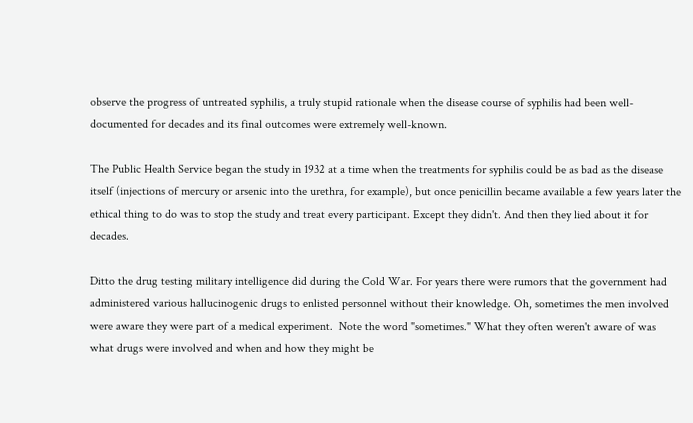observe the progress of untreated syphilis, a truly stupid rationale when the disease course of syphilis had been well-documented for decades and its final outcomes were extremely well-known.

The Public Health Service began the study in 1932 at a time when the treatments for syphilis could be as bad as the disease itself (injections of mercury or arsenic into the urethra, for example), but once penicillin became available a few years later the ethical thing to do was to stop the study and treat every participant. Except they didn't. And then they lied about it for decades.

Ditto the drug testing military intelligence did during the Cold War. For years there were rumors that the government had administered various hallucinogenic drugs to enlisted personnel without their knowledge. Oh, sometimes the men involved were aware they were part of a medical experiment.  Note the word "sometimes." What they often weren't aware of was what drugs were involved and when and how they might be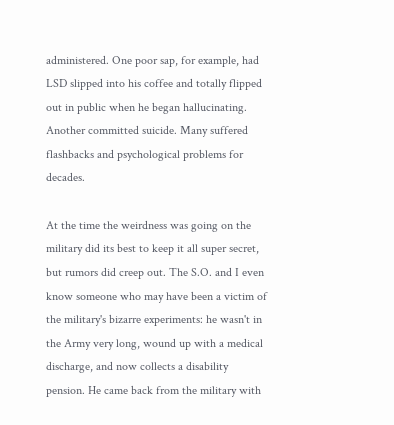administered. One poor sap, for example, had LSD slipped into his coffee and totally flipped out in public when he began hallucinating. Another committed suicide. Many suffered flashbacks and psychological problems for decades.

At the time the weirdness was going on the military did its best to keep it all super secret, but rumors did creep out. The S.O. and I even know someone who may have been a victim of the military's bizarre experiments: he wasn't in the Army very long, wound up with a medical discharge, and now collects a disability pension. He came back from the military with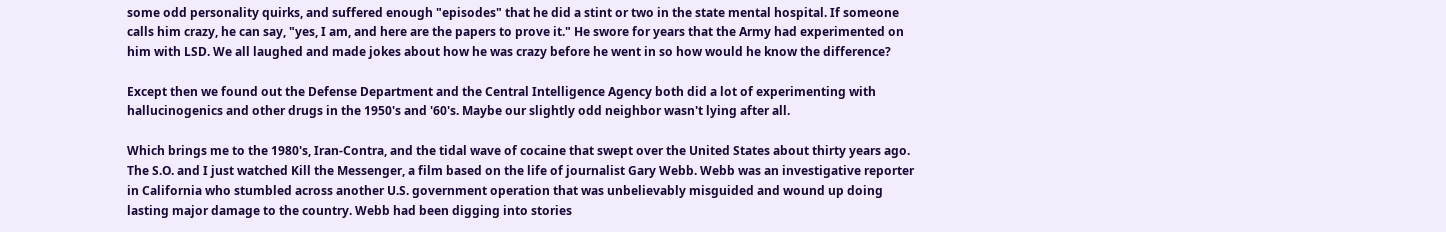some odd personality quirks, and suffered enough "episodes" that he did a stint or two in the state mental hospital. If someone calls him crazy, he can say, "yes, I am, and here are the papers to prove it." He swore for years that the Army had experimented on him with LSD. We all laughed and made jokes about how he was crazy before he went in so how would he know the difference?

Except then we found out the Defense Department and the Central Intelligence Agency both did a lot of experimenting with hallucinogenics and other drugs in the 1950's and '60's. Maybe our slightly odd neighbor wasn't lying after all.

Which brings me to the 1980's, Iran-Contra, and the tidal wave of cocaine that swept over the United States about thirty years ago. The S.O. and I just watched Kill the Messenger, a film based on the life of journalist Gary Webb. Webb was an investigative reporter in California who stumbled across another U.S. government operation that was unbelievably misguided and wound up doing lasting major damage to the country. Webb had been digging into stories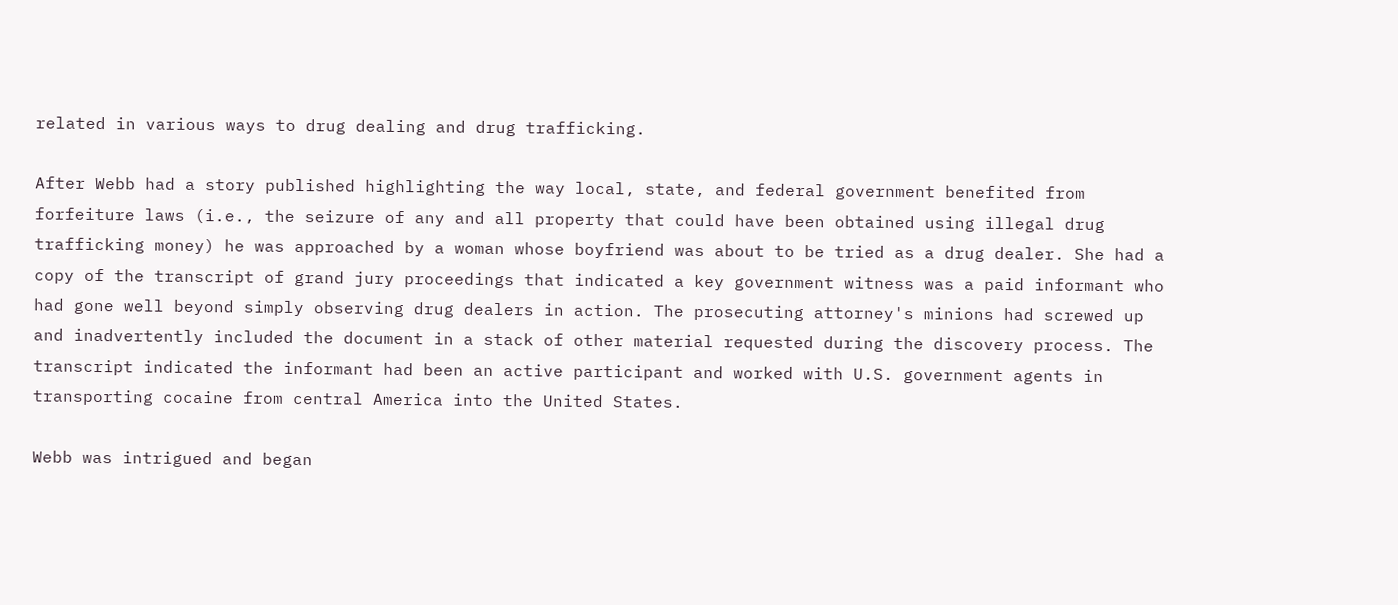related in various ways to drug dealing and drug trafficking.

After Webb had a story published highlighting the way local, state, and federal government benefited from forfeiture laws (i.e., the seizure of any and all property that could have been obtained using illegal drug trafficking money) he was approached by a woman whose boyfriend was about to be tried as a drug dealer. She had a copy of the transcript of grand jury proceedings that indicated a key government witness was a paid informant who had gone well beyond simply observing drug dealers in action. The prosecuting attorney's minions had screwed up and inadvertently included the document in a stack of other material requested during the discovery process. The transcript indicated the informant had been an active participant and worked with U.S. government agents in transporting cocaine from central America into the United States.

Webb was intrigued and began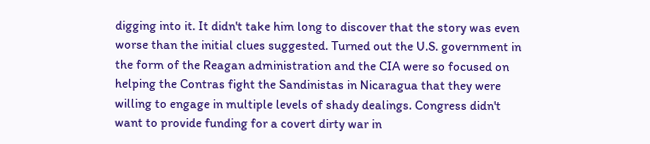digging into it. It didn't take him long to discover that the story was even worse than the initial clues suggested. Turned out the U.S. government in the form of the Reagan administration and the CIA were so focused on helping the Contras fight the Sandinistas in Nicaragua that they were willing to engage in multiple levels of shady dealings. Congress didn't want to provide funding for a covert dirty war in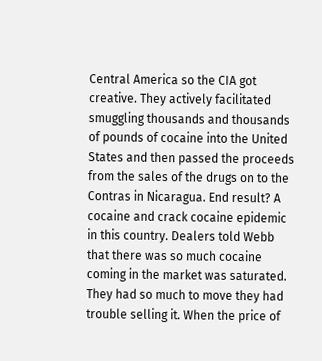Central America so the CIA got creative. They actively facilitated smuggling thousands and thousands of pounds of cocaine into the United States and then passed the proceeds from the sales of the drugs on to the Contras in Nicaragua. End result? A cocaine and crack cocaine epidemic in this country. Dealers told Webb that there was so much cocaine coming in the market was saturated. They had so much to move they had trouble selling it. When the price of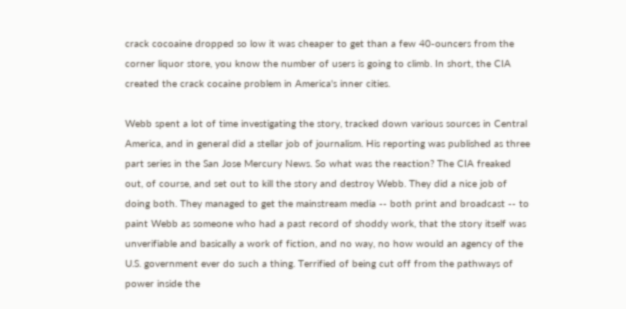crack cocoaine dropped so low it was cheaper to get than a few 40-ouncers from the corner liquor store, you know the number of users is going to climb. In short, the CIA created the crack cocaine problem in America's inner cities.

Webb spent a lot of time investigating the story, tracked down various sources in Central America, and in general did a stellar job of journalism. His reporting was published as three part series in the San Jose Mercury News. So what was the reaction? The CIA freaked out, of course, and set out to kill the story and destroy Webb. They did a nice job of doing both. They managed to get the mainstream media -- both print and broadcast -- to paint Webb as someone who had a past record of shoddy work, that the story itself was unverifiable and basically a work of fiction, and no way, no how would an agency of the U.S. government ever do such a thing. Terrified of being cut off from the pathways of power inside the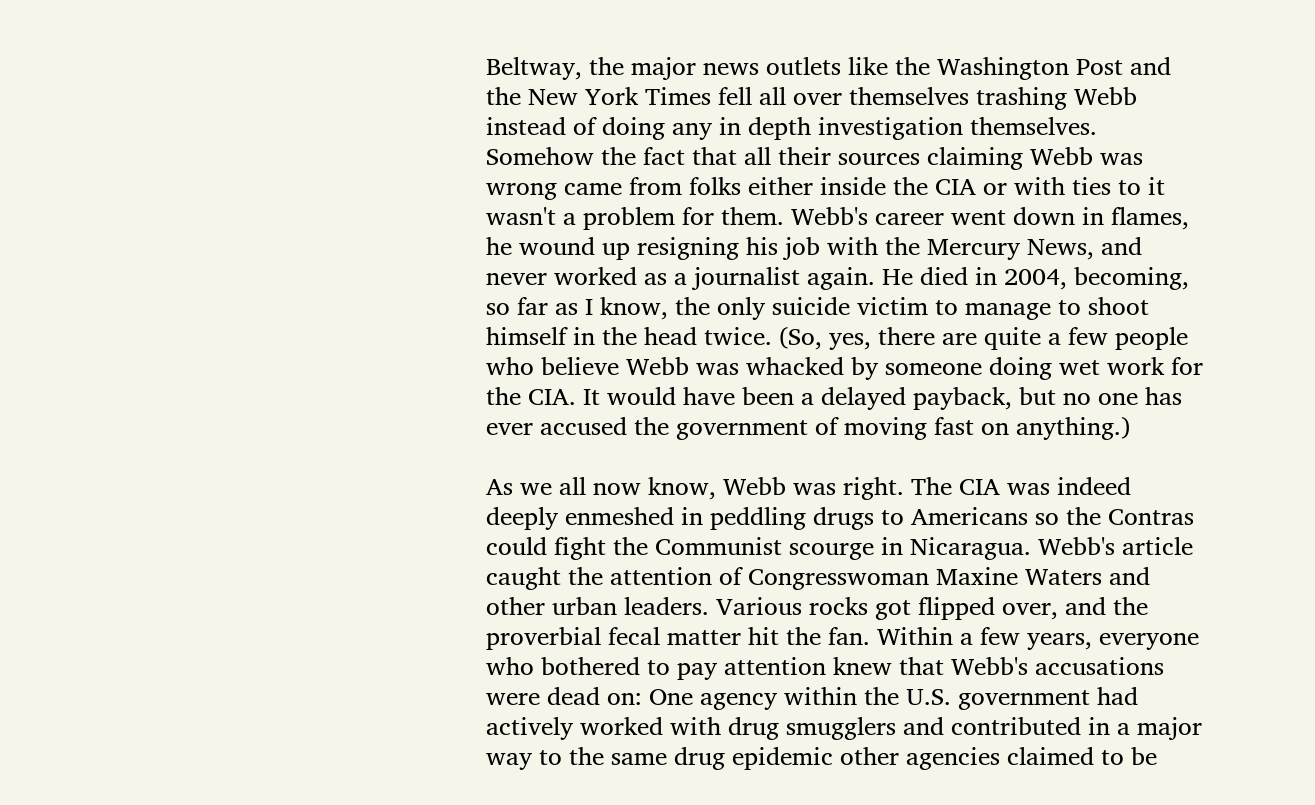Beltway, the major news outlets like the Washington Post and the New York Times fell all over themselves trashing Webb instead of doing any in depth investigation themselves.  Somehow the fact that all their sources claiming Webb was wrong came from folks either inside the CIA or with ties to it wasn't a problem for them. Webb's career went down in flames, he wound up resigning his job with the Mercury News, and never worked as a journalist again. He died in 2004, becoming, so far as I know, the only suicide victim to manage to shoot himself in the head twice. (So, yes, there are quite a few people who believe Webb was whacked by someone doing wet work for the CIA. It would have been a delayed payback, but no one has ever accused the government of moving fast on anything.)

As we all now know, Webb was right. The CIA was indeed deeply enmeshed in peddling drugs to Americans so the Contras could fight the Communist scourge in Nicaragua. Webb's article caught the attention of Congresswoman Maxine Waters and other urban leaders. Various rocks got flipped over, and the proverbial fecal matter hit the fan. Within a few years, everyone who bothered to pay attention knew that Webb's accusations were dead on: One agency within the U.S. government had actively worked with drug smugglers and contributed in a major way to the same drug epidemic other agencies claimed to be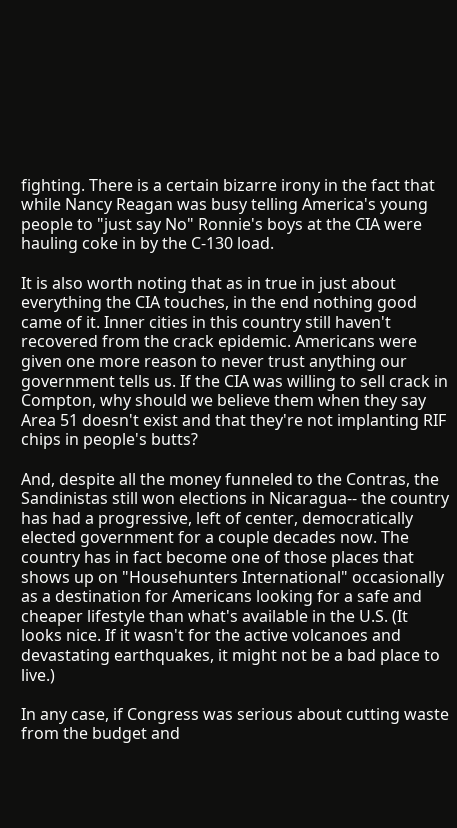fighting. There is a certain bizarre irony in the fact that while Nancy Reagan was busy telling America's young people to "just say No" Ronnie's boys at the CIA were hauling coke in by the C-130 load.

It is also worth noting that as in true in just about everything the CIA touches, in the end nothing good came of it. Inner cities in this country still haven't recovered from the crack epidemic. Americans were given one more reason to never trust anything our government tells us. If the CIA was willing to sell crack in Compton, why should we believe them when they say Area 51 doesn't exist and that they're not implanting RIF chips in people's butts?

And, despite all the money funneled to the Contras, the Sandinistas still won elections in Nicaragua-- the country has had a progressive, left of center, democratically elected government for a couple decades now. The country has in fact become one of those places that shows up on "Househunters International" occasionally as a destination for Americans looking for a safe and cheaper lifestyle than what's available in the U.S. (It looks nice. If it wasn't for the active volcanoes and devastating earthquakes, it might not be a bad place to live.)

In any case, if Congress was serious about cutting waste from the budget and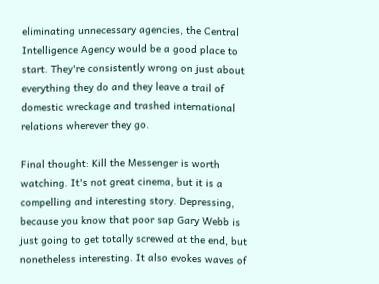eliminating unnecessary agencies, the Central Intelligence Agency would be a good place to start. They're consistently wrong on just about everything they do and they leave a trail of domestic wreckage and trashed international relations wherever they go.

Final thought: Kill the Messenger is worth watching. It's not great cinema, but it is a compelling and interesting story. Depressing, because you know that poor sap Gary Webb is just going to get totally screwed at the end, but nonetheless interesting. It also evokes waves of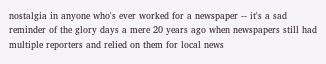nostalgia in anyone who's ever worked for a newspaper -- it's a sad reminder of the glory days a mere 20 years ago when newspapers still had multiple reporters and relied on them for local news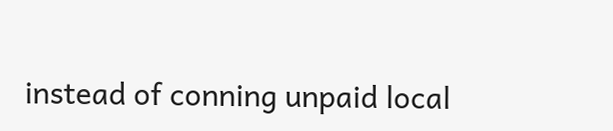instead of conning unpaid local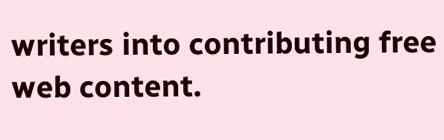writers into contributing free web content.